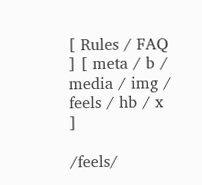[ Rules / FAQ ] [ meta / b / media / img / feels / hb / x ]

/feels/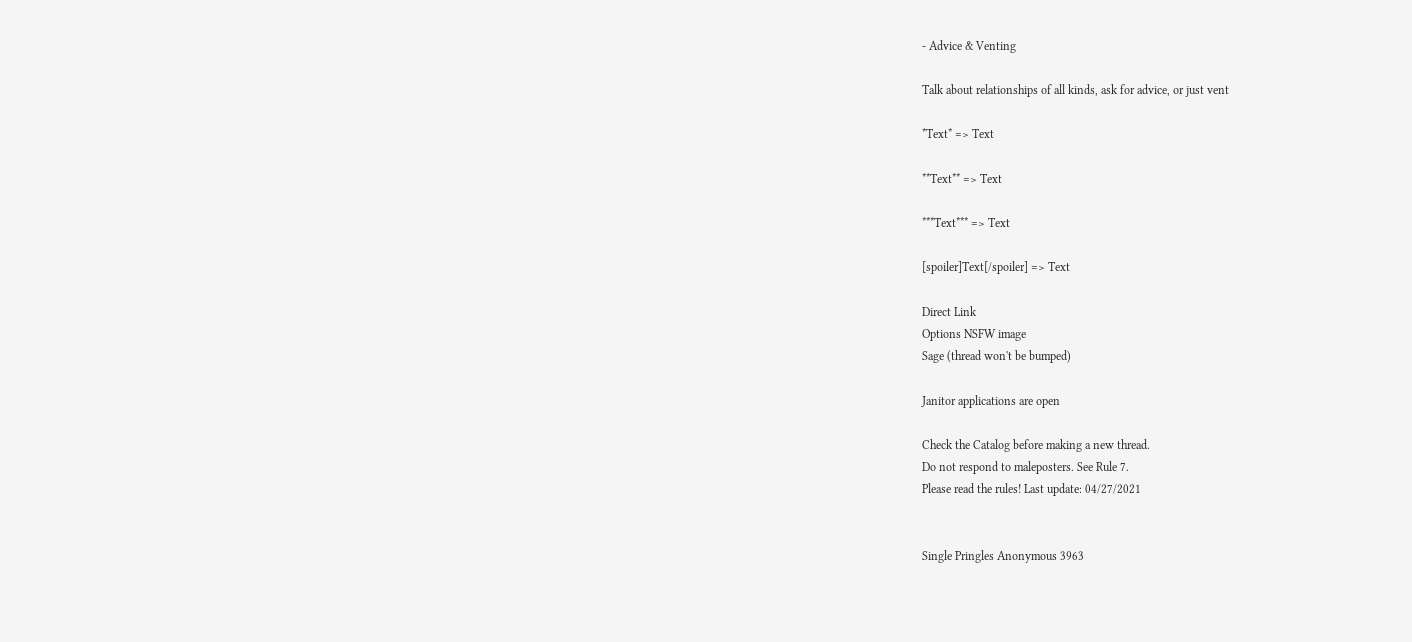- Advice & Venting

Talk about relationships of all kinds, ask for advice, or just vent

*Text* => Text

**Text** => Text

***Text*** => Text

[spoiler]Text[/spoiler] => Text

Direct Link
Options NSFW image
Sage (thread won't be bumped)

Janitor applications are open

Check the Catalog before making a new thread.
Do not respond to maleposters. See Rule 7.
Please read the rules! Last update: 04/27/2021


Single Pringles Anonymous 3963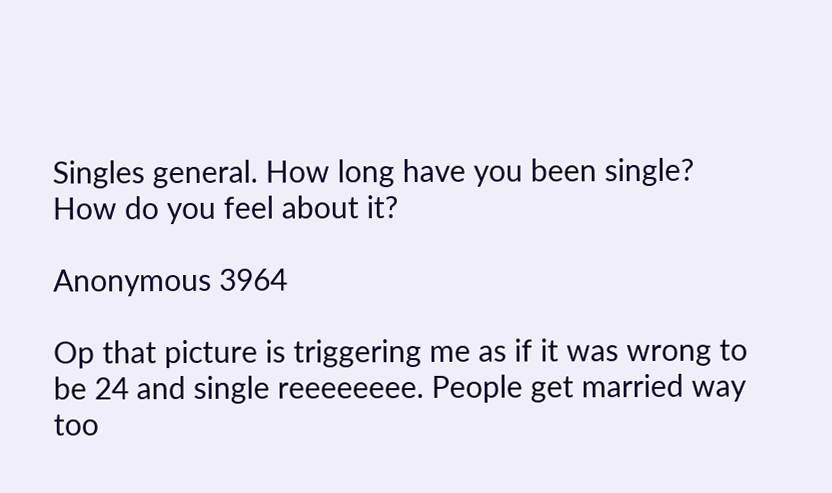Singles general. How long have you been single? How do you feel about it?

Anonymous 3964

Op that picture is triggering me as if it was wrong to be 24 and single reeeeeeee. People get married way too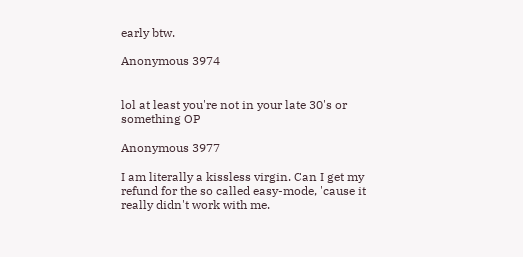early btw.

Anonymous 3974


lol at least you're not in your late 30's or something OP

Anonymous 3977

I am literally a kissless virgin. Can I get my refund for the so called easy-mode, 'cause it really didn't work with me.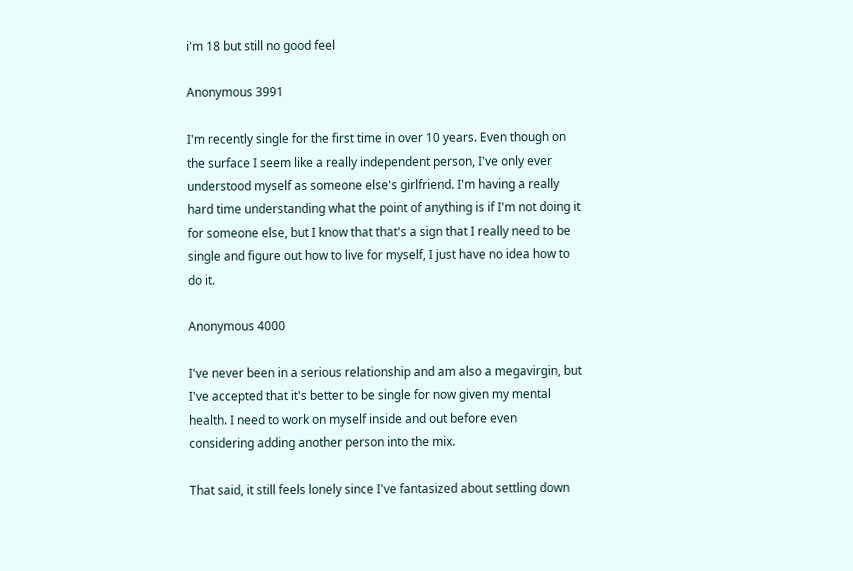i'm 18 but still no good feel

Anonymous 3991

I'm recently single for the first time in over 10 years. Even though on the surface I seem like a really independent person, I've only ever understood myself as someone else's girlfriend. I'm having a really hard time understanding what the point of anything is if I'm not doing it for someone else, but I know that that's a sign that I really need to be single and figure out how to live for myself, I just have no idea how to do it.

Anonymous 4000

I've never been in a serious relationship and am also a megavirgin, but I've accepted that it's better to be single for now given my mental health. I need to work on myself inside and out before even considering adding another person into the mix.

That said, it still feels lonely since I've fantasized about settling down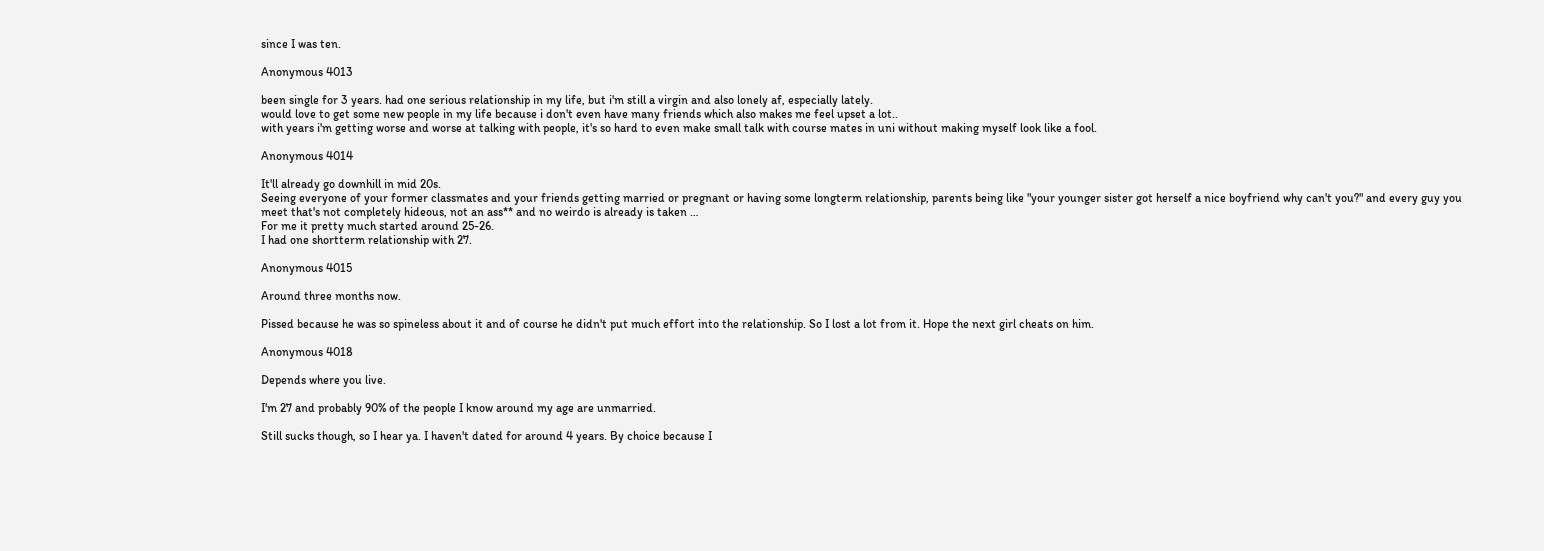since I was ten.

Anonymous 4013

been single for 3 years. had one serious relationship in my life, but i'm still a virgin and also lonely af, especially lately.
would love to get some new people in my life because i don't even have many friends which also makes me feel upset a lot..
with years i'm getting worse and worse at talking with people, it's so hard to even make small talk with course mates in uni without making myself look like a fool.

Anonymous 4014

It'll already go downhill in mid 20s.
Seeing everyone of your former classmates and your friends getting married or pregnant or having some longterm relationship, parents being like "your younger sister got herself a nice boyfriend why can't you?" and every guy you meet that's not completely hideous, not an ass** and no weirdo is already is taken …
For me it pretty much started around 25-26.
I had one shortterm relationship with 27.

Anonymous 4015

Around three months now.

Pissed because he was so spineless about it and of course he didn't put much effort into the relationship. So I lost a lot from it. Hope the next girl cheats on him.

Anonymous 4018

Depends where you live.

I'm 27 and probably 90% of the people I know around my age are unmarried.

Still sucks though, so I hear ya. I haven't dated for around 4 years. By choice because I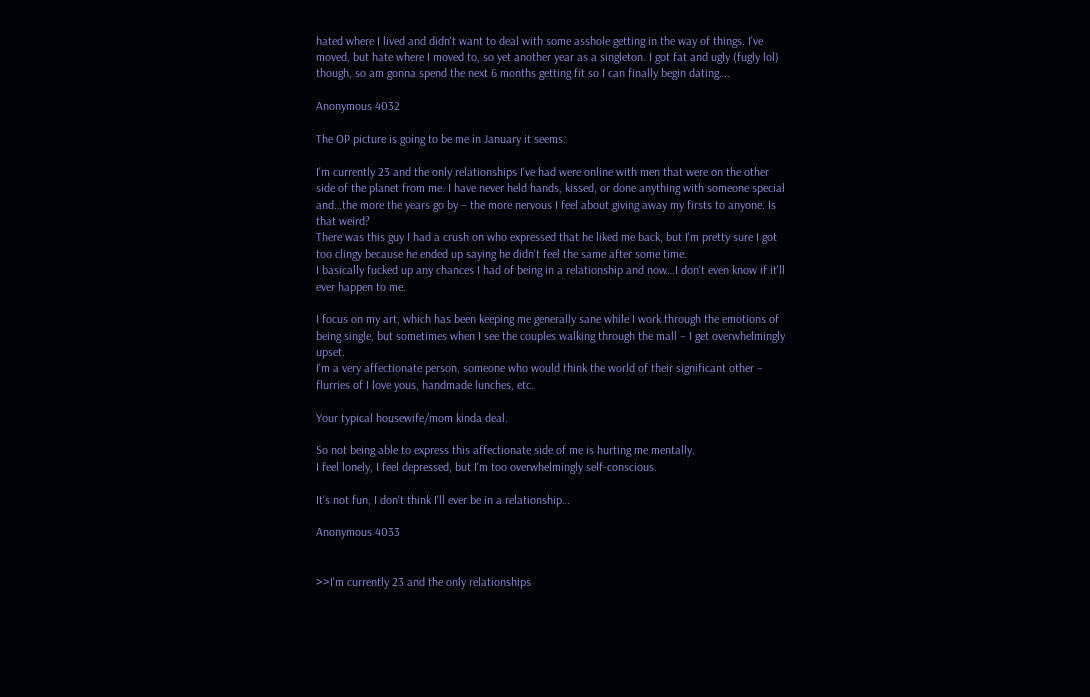hated where I lived and didn't want to deal with some asshole getting in the way of things. I've moved, but hate where I moved to, so yet another year as a singleton. I got fat and ugly (fugly lol) though, so am gonna spend the next 6 months getting fit so I can finally begin dating….

Anonymous 4032

The OP picture is going to be me in January it seems.

I'm currently 23 and the only relationships I've had were online with men that were on the other side of the planet from me. I have never held hands, kissed, or done anything with someone special and…the more the years go by – the more nervous I feel about giving away my firsts to anyone. Is that weird?
There was this guy I had a crush on who expressed that he liked me back, but I'm pretty sure I got too clingy because he ended up saying he didn't feel the same after some time.
I basically fucked up any chances I had of being in a relationship and now…I don't even know if it'll ever happen to me.

I focus on my art, which has been keeping me generally sane while I work through the emotions of being single, but sometimes when I see the couples walking through the mall – I get overwhelmingly upset.
I'm a very affectionate person, someone who would think the world of their significant other – flurries of I love yous, handmade lunches, etc.

Your typical housewife/mom kinda deal.

So not being able to express this affectionate side of me is hurting me mentally.
I feel lonely, I feel depressed, but I'm too overwhelmingly self-conscious.

It's not fun, I don't think I'll ever be in a relationship…

Anonymous 4033


>>I'm currently 23 and the only relationships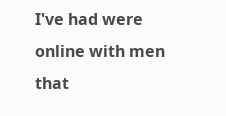I've had were online with men that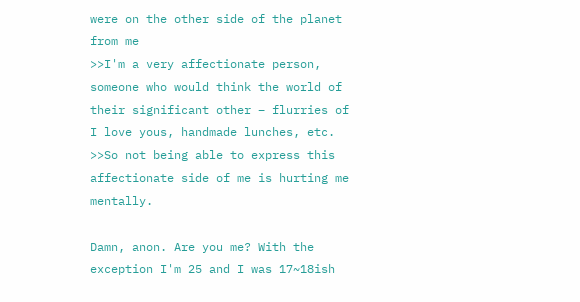were on the other side of the planet from me
>>I'm a very affectionate person, someone who would think the world of their significant other – flurries of I love yous, handmade lunches, etc.
>>So not being able to express this affectionate side of me is hurting me mentally.

Damn, anon. Are you me? With the exception I'm 25 and I was 17~18ish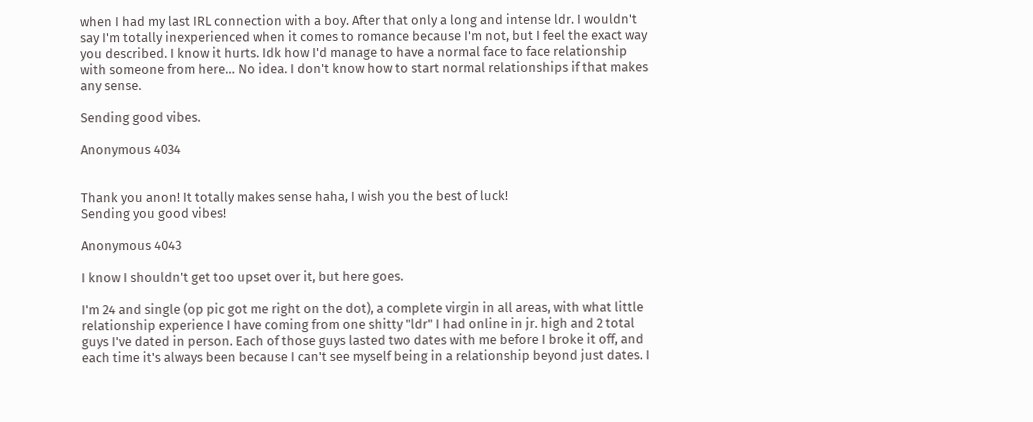when I had my last IRL connection with a boy. After that only a long and intense ldr. I wouldn't say I'm totally inexperienced when it comes to romance because I'm not, but I feel the exact way you described. I know it hurts. Idk how I'd manage to have a normal face to face relationship with someone from here… No idea. I don't know how to start normal relationships if that makes any sense.

Sending good vibes.

Anonymous 4034


Thank you anon! It totally makes sense haha, I wish you the best of luck!
Sending you good vibes!

Anonymous 4043

I know I shouldn't get too upset over it, but here goes.

I'm 24 and single (op pic got me right on the dot), a complete virgin in all areas, with what little relationship experience I have coming from one shitty "ldr" I had online in jr. high and 2 total guys I've dated in person. Each of those guys lasted two dates with me before I broke it off, and each time it's always been because I can't see myself being in a relationship beyond just dates. I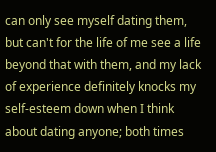can only see myself dating them, but can't for the life of me see a life beyond that with them, and my lack of experience definitely knocks my self-esteem down when I think about dating anyone; both times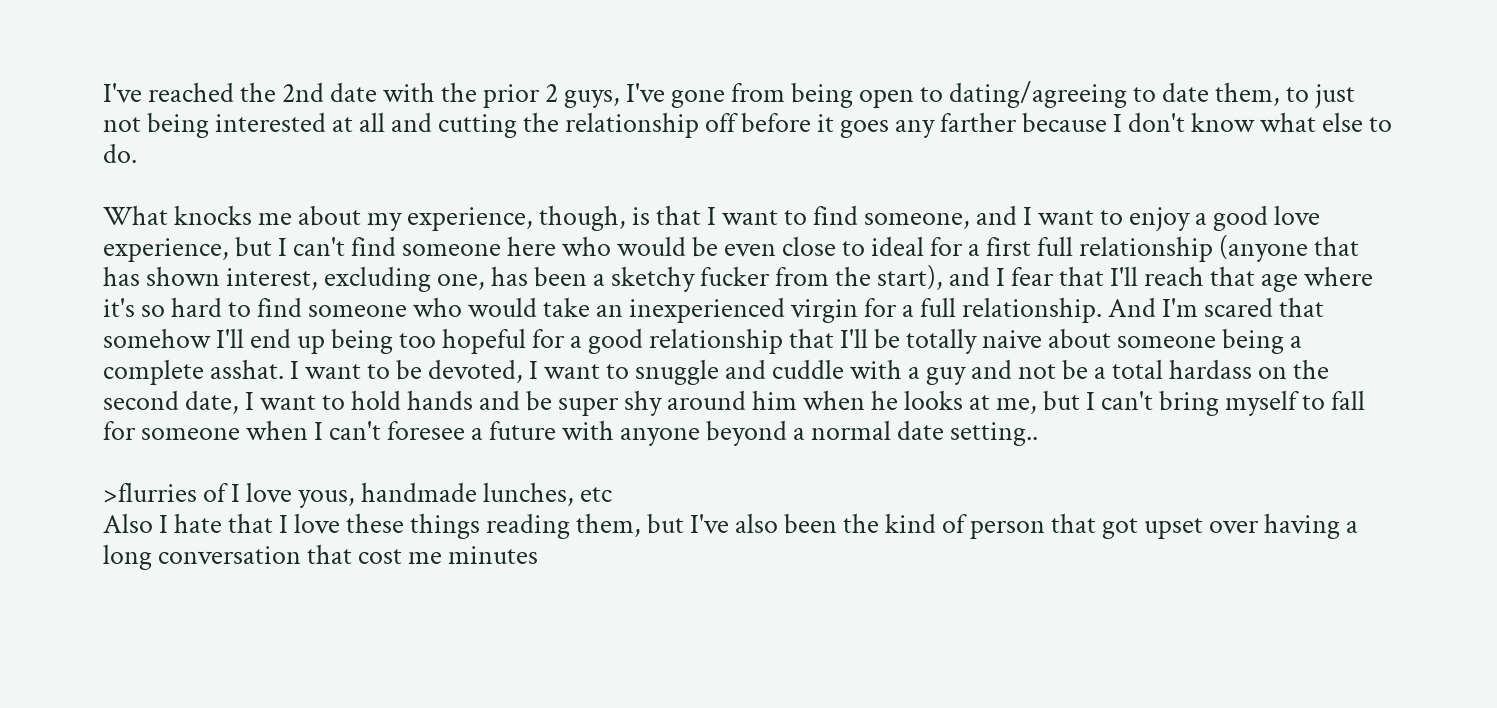I've reached the 2nd date with the prior 2 guys, I've gone from being open to dating/agreeing to date them, to just not being interested at all and cutting the relationship off before it goes any farther because I don't know what else to do.

What knocks me about my experience, though, is that I want to find someone, and I want to enjoy a good love experience, but I can't find someone here who would be even close to ideal for a first full relationship (anyone that has shown interest, excluding one, has been a sketchy fucker from the start), and I fear that I'll reach that age where it's so hard to find someone who would take an inexperienced virgin for a full relationship. And I'm scared that somehow I'll end up being too hopeful for a good relationship that I'll be totally naive about someone being a complete asshat. I want to be devoted, I want to snuggle and cuddle with a guy and not be a total hardass on the second date, I want to hold hands and be super shy around him when he looks at me, but I can't bring myself to fall for someone when I can't foresee a future with anyone beyond a normal date setting..

>flurries of I love yous, handmade lunches, etc
Also I hate that I love these things reading them, but I've also been the kind of person that got upset over having a long conversation that cost me minutes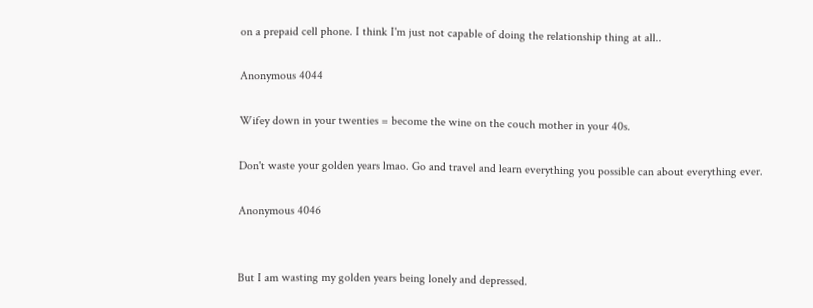on a prepaid cell phone. I think I'm just not capable of doing the relationship thing at all..

Anonymous 4044

Wifey down in your twenties = become the wine on the couch mother in your 40s.

Don't waste your golden years lmao. Go and travel and learn everything you possible can about everything ever.

Anonymous 4046


But I am wasting my golden years being lonely and depressed.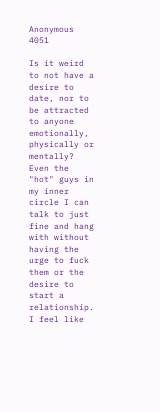Anonymous 4051

Is it weird to not have a desire to date, nor to be attracted to anyone emotionally, physically or mentally? Even the "hot" guys in my inner circle I can talk to just fine and hang with without having the urge to fuck them or the desire to start a relationship. I feel like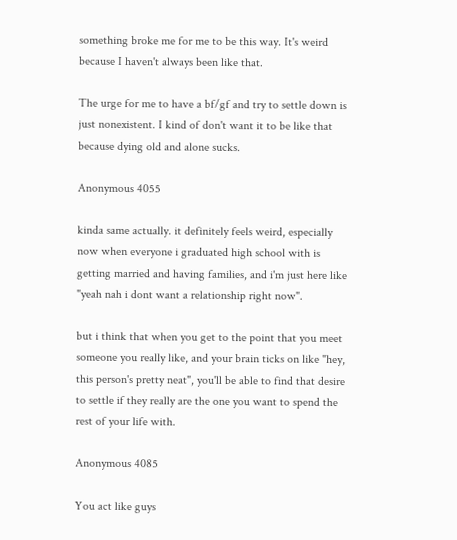something broke me for me to be this way. It's weird because I haven't always been like that.

The urge for me to have a bf/gf and try to settle down is just nonexistent. I kind of don't want it to be like that because dying old and alone sucks.

Anonymous 4055

kinda same actually. it definitely feels weird, especially now when everyone i graduated high school with is getting married and having families, and i'm just here like "yeah nah i dont want a relationship right now".

but i think that when you get to the point that you meet someone you really like, and your brain ticks on like "hey, this person's pretty neat", you'll be able to find that desire to settle if they really are the one you want to spend the rest of your life with.

Anonymous 4085

You act like guys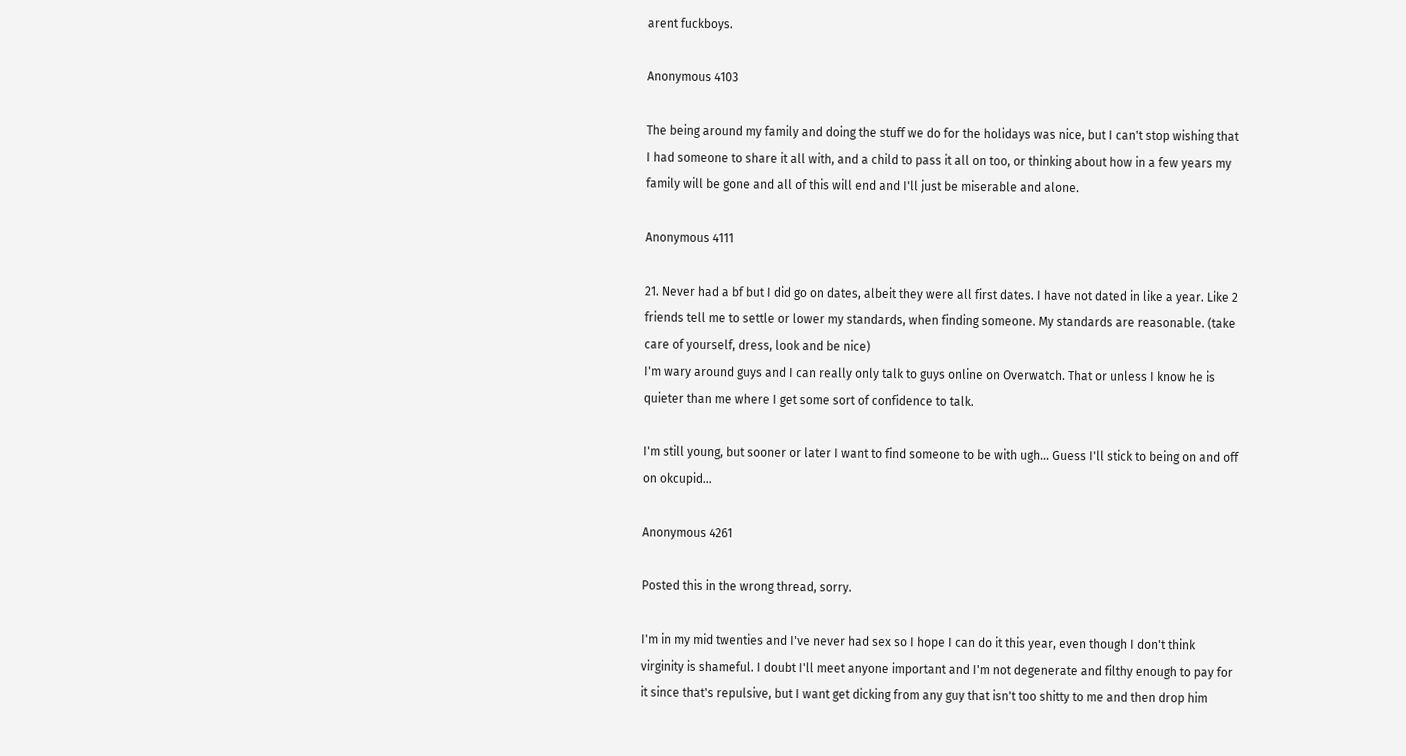arent fuckboys.

Anonymous 4103

The being around my family and doing the stuff we do for the holidays was nice, but I can't stop wishing that I had someone to share it all with, and a child to pass it all on too, or thinking about how in a few years my family will be gone and all of this will end and I'll just be miserable and alone.

Anonymous 4111

21. Never had a bf but I did go on dates, albeit they were all first dates. I have not dated in like a year. Like 2 friends tell me to settle or lower my standards, when finding someone. My standards are reasonable. (take care of yourself, dress, look and be nice)
I'm wary around guys and I can really only talk to guys online on Overwatch. That or unless I know he is quieter than me where I get some sort of confidence to talk.

I'm still young, but sooner or later I want to find someone to be with ugh… Guess I'll stick to being on and off on okcupid…

Anonymous 4261

Posted this in the wrong thread, sorry.

I'm in my mid twenties and I've never had sex so I hope I can do it this year, even though I don't think virginity is shameful. I doubt I'll meet anyone important and I'm not degenerate and filthy enough to pay for it since that's repulsive, but I want get dicking from any guy that isn't too shitty to me and then drop him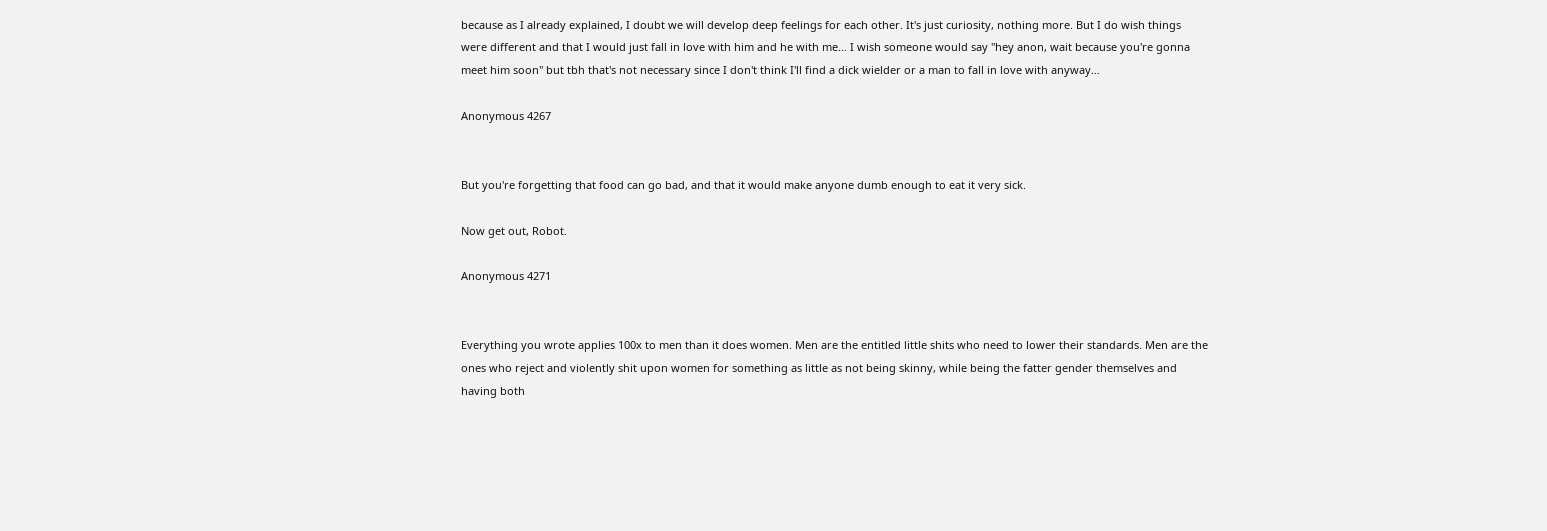because as I already explained, I doubt we will develop deep feelings for each other. It's just curiosity, nothing more. But I do wish things were different and that I would just fall in love with him and he with me… I wish someone would say "hey anon, wait because you're gonna meet him soon" but tbh that's not necessary since I don't think I'll find a dick wielder or a man to fall in love with anyway…

Anonymous 4267


But you're forgetting that food can go bad, and that it would make anyone dumb enough to eat it very sick.

Now get out, Robot.

Anonymous 4271


Everything you wrote applies 100x to men than it does women. Men are the entitled little shits who need to lower their standards. Men are the ones who reject and violently shit upon women for something as little as not being skinny, while being the fatter gender themselves and having both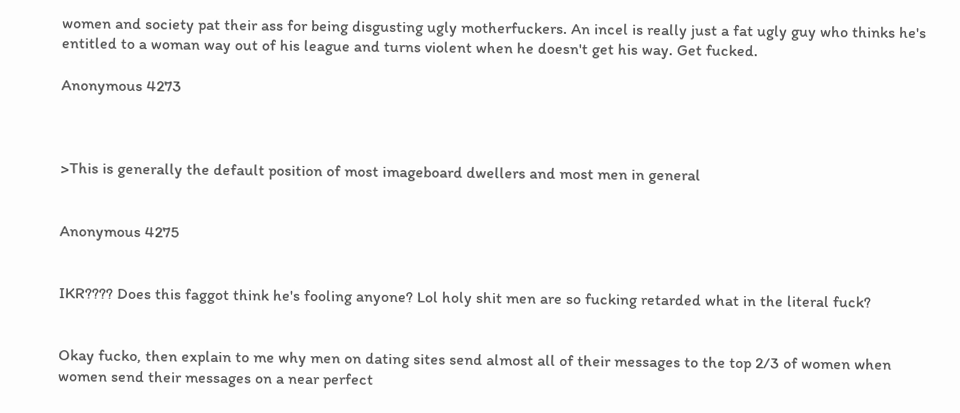women and society pat their ass for being disgusting ugly motherfuckers. An incel is really just a fat ugly guy who thinks he's entitled to a woman way out of his league and turns violent when he doesn't get his way. Get fucked.

Anonymous 4273



>This is generally the default position of most imageboard dwellers and most men in general


Anonymous 4275


IKR???? Does this faggot think he's fooling anyone? Lol holy shit men are so fucking retarded what in the literal fuck?


Okay fucko, then explain to me why men on dating sites send almost all of their messages to the top 2/3 of women when women send their messages on a near perfect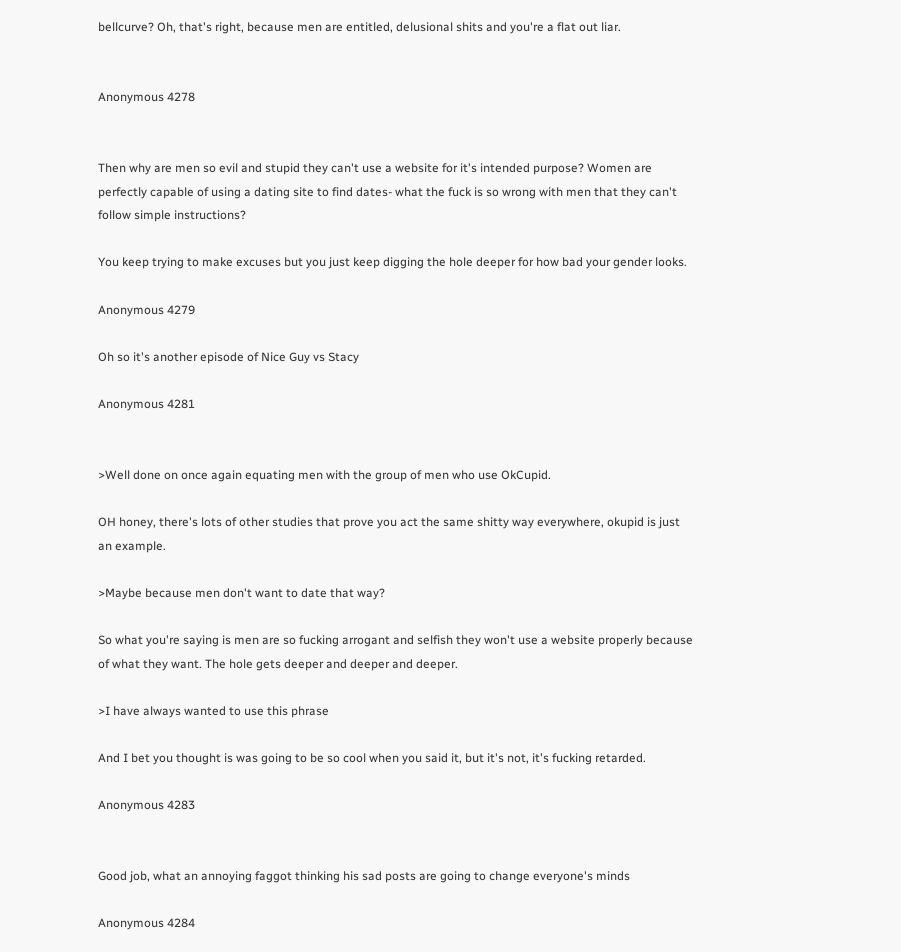bellcurve? Oh, that's right, because men are entitled, delusional shits and you're a flat out liar.


Anonymous 4278


Then why are men so evil and stupid they can't use a website for it's intended purpose? Women are perfectly capable of using a dating site to find dates- what the fuck is so wrong with men that they can't follow simple instructions?

You keep trying to make excuses but you just keep digging the hole deeper for how bad your gender looks.

Anonymous 4279

Oh so it's another episode of Nice Guy vs Stacy

Anonymous 4281


>Well done on once again equating men with the group of men who use OkCupid.

OH honey, there's lots of other studies that prove you act the same shitty way everywhere, okupid is just an example.

>Maybe because men don't want to date that way?

So what you're saying is men are so fucking arrogant and selfish they won't use a website properly because of what they want. The hole gets deeper and deeper and deeper.

>I have always wanted to use this phrase

And I bet you thought is was going to be so cool when you said it, but it's not, it's fucking retarded.

Anonymous 4283


Good job, what an annoying faggot thinking his sad posts are going to change everyone's minds

Anonymous 4284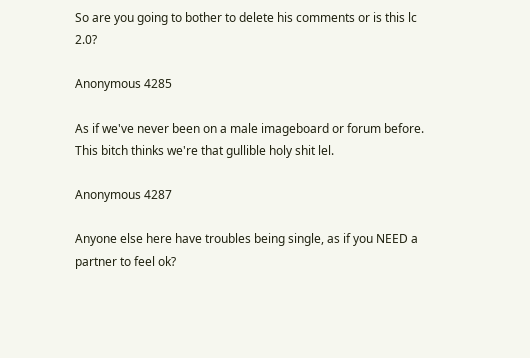So are you going to bother to delete his comments or is this lc 2.0?

Anonymous 4285

As if we've never been on a male imageboard or forum before. This bitch thinks we're that gullible holy shit lel.

Anonymous 4287

Anyone else here have troubles being single, as if you NEED a partner to feel ok?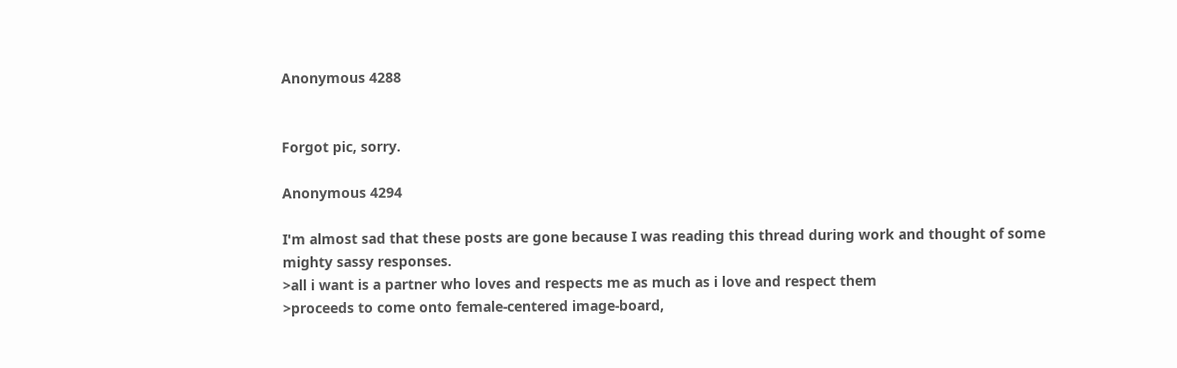Anonymous 4288


Forgot pic, sorry.

Anonymous 4294

I'm almost sad that these posts are gone because I was reading this thread during work and thought of some mighty sassy responses.
>all i want is a partner who loves and respects me as much as i love and respect them
>proceeds to come onto female-centered image-board,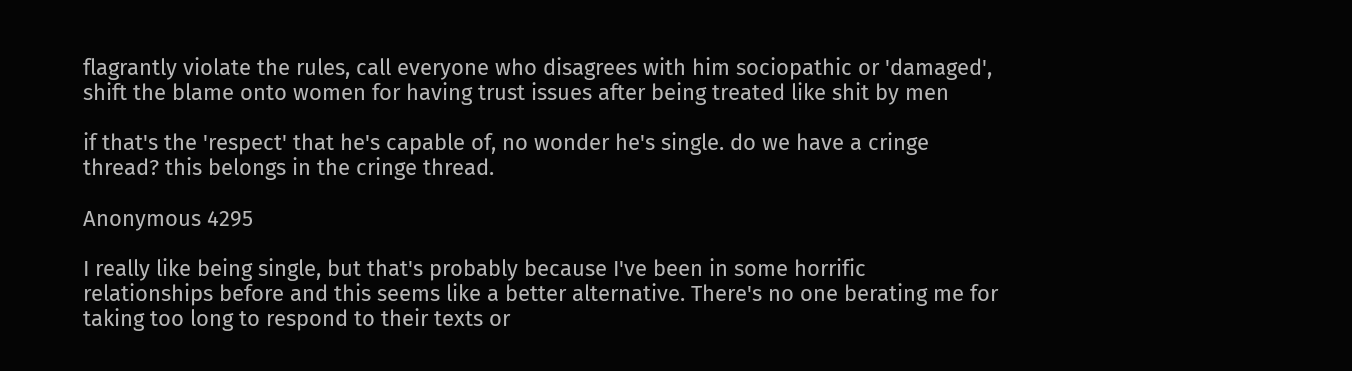flagrantly violate the rules, call everyone who disagrees with him sociopathic or 'damaged', shift the blame onto women for having trust issues after being treated like shit by men

if that's the 'respect' that he's capable of, no wonder he's single. do we have a cringe thread? this belongs in the cringe thread.

Anonymous 4295

I really like being single, but that's probably because I've been in some horrific relationships before and this seems like a better alternative. There's no one berating me for taking too long to respond to their texts or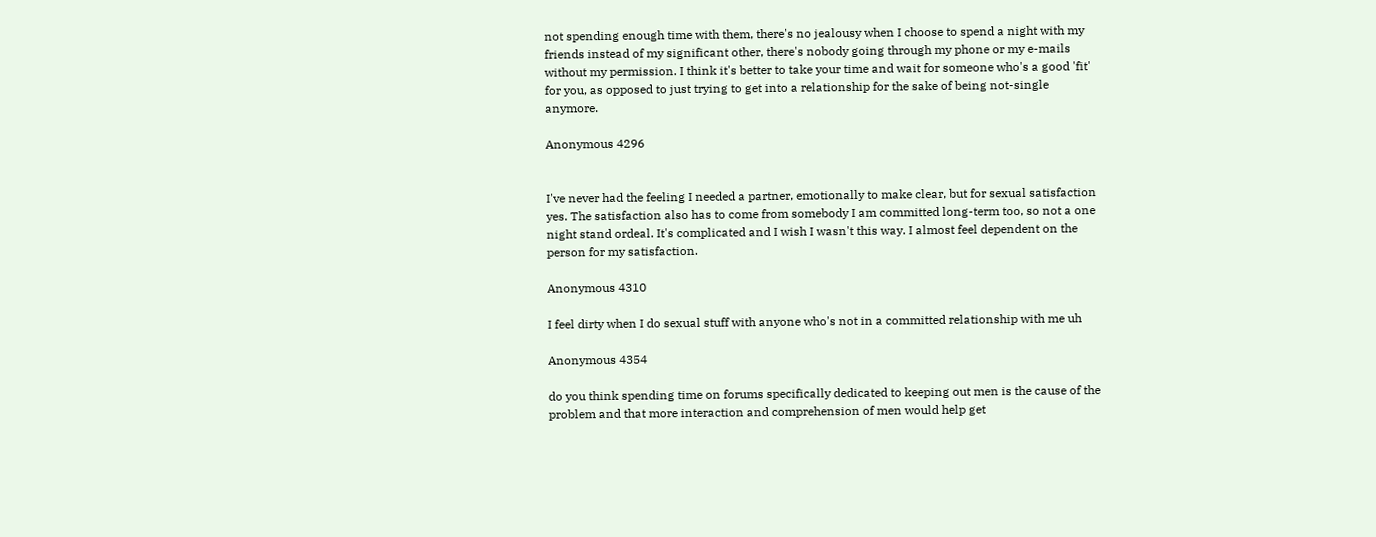not spending enough time with them, there's no jealousy when I choose to spend a night with my friends instead of my significant other, there's nobody going through my phone or my e-mails without my permission. I think it's better to take your time and wait for someone who's a good 'fit' for you, as opposed to just trying to get into a relationship for the sake of being not-single anymore.

Anonymous 4296


I've never had the feeling I needed a partner, emotionally to make clear, but for sexual satisfaction yes. The satisfaction also has to come from somebody I am committed long-term too, so not a one night stand ordeal. It's complicated and I wish I wasn't this way. I almost feel dependent on the person for my satisfaction.

Anonymous 4310

I feel dirty when I do sexual stuff with anyone who's not in a committed relationship with me uh

Anonymous 4354

do you think spending time on forums specifically dedicated to keeping out men is the cause of the problem and that more interaction and comprehension of men would help get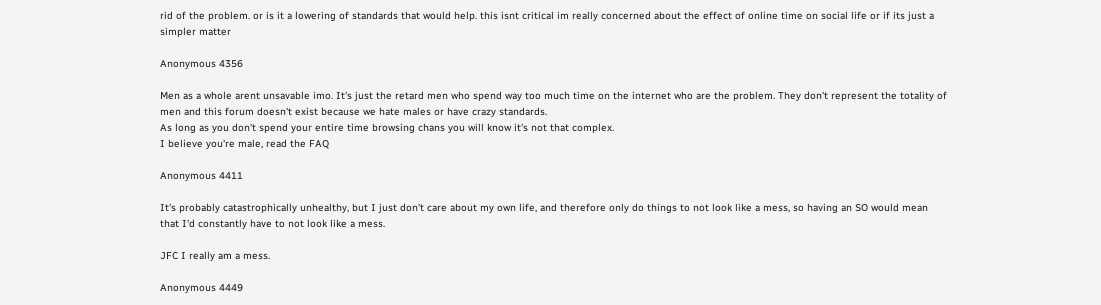rid of the problem. or is it a lowering of standards that would help. this isnt critical im really concerned about the effect of online time on social life or if its just a simpler matter

Anonymous 4356

Men as a whole arent unsavable imo. It's just the retard men who spend way too much time on the internet who are the problem. They don't represent the totality of men and this forum doesn't exist because we hate males or have crazy standards.
As long as you don't spend your entire time browsing chans you will know it's not that complex.
I believe you're male, read the FAQ

Anonymous 4411

It's probably catastrophically unhealthy, but I just don't care about my own life, and therefore only do things to not look like a mess, so having an SO would mean that I'd constantly have to not look like a mess.

JFC I really am a mess.

Anonymous 4449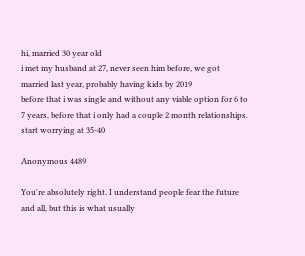hi, married 30 year old
i met my husband at 27, never seen him before, we got married last year, probably having kids by 2019
before that i was single and without any viable option for 6 to 7 years, before that i only had a couple 2 month relationships.
start worrying at 35-40

Anonymous 4489

You're absolutely right. I understand people fear the future and all, but this is what usually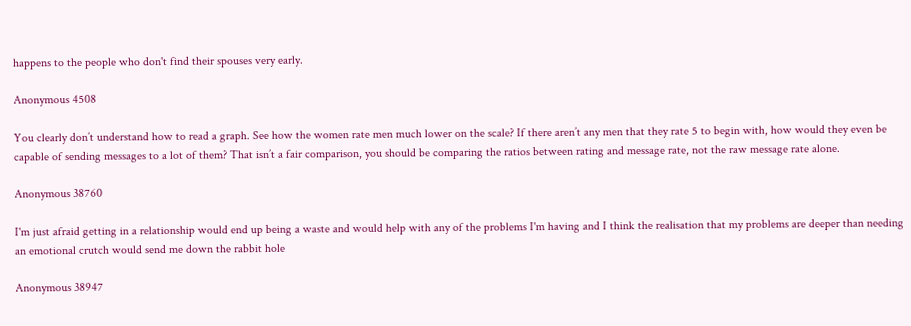happens to the people who don't find their spouses very early.

Anonymous 4508

You clearly don’t understand how to read a graph. See how the women rate men much lower on the scale? If there aren’t any men that they rate 5 to begin with, how would they even be capable of sending messages to a lot of them? That isn’t a fair comparison, you should be comparing the ratios between rating and message rate, not the raw message rate alone.

Anonymous 38760

I'm just afraid getting in a relationship would end up being a waste and would help with any of the problems I'm having and I think the realisation that my problems are deeper than needing an emotional crutch would send me down the rabbit hole

Anonymous 38947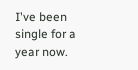I've been single for a year now.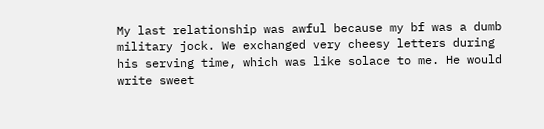My last relationship was awful because my bf was a dumb military jock. We exchanged very cheesy letters during his serving time, which was like solace to me. He would write sweet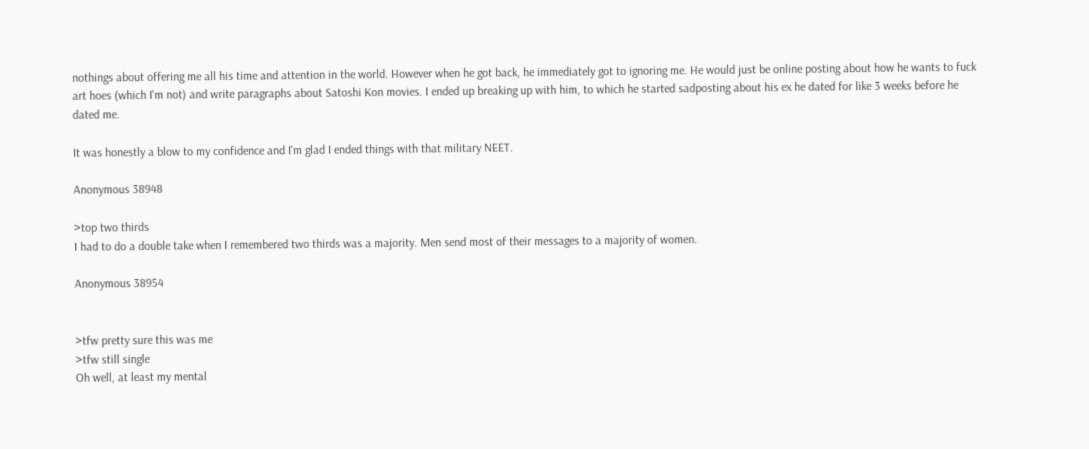nothings about offering me all his time and attention in the world. However when he got back, he immediately got to ignoring me. He would just be online posting about how he wants to fuck art hoes (which I'm not) and write paragraphs about Satoshi Kon movies. I ended up breaking up with him, to which he started sadposting about his ex he dated for like 3 weeks before he dated me.

It was honestly a blow to my confidence and I'm glad I ended things with that military NEET.

Anonymous 38948

>top two thirds
I had to do a double take when I remembered two thirds was a majority. Men send most of their messages to a majority of women.

Anonymous 38954


>tfw pretty sure this was me
>tfw still single
Oh well, at least my mental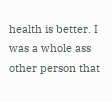health is better. I was a whole ass other person that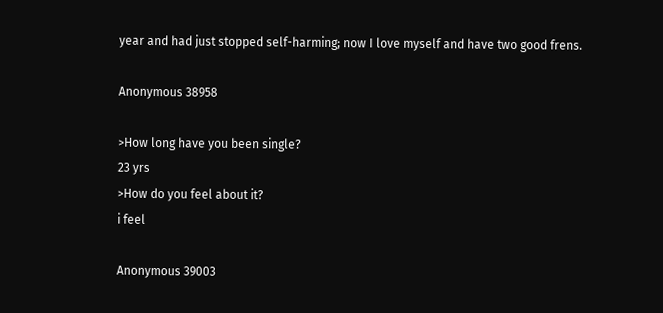year and had just stopped self-harming; now I love myself and have two good frens.

Anonymous 38958

>How long have you been single?
23 yrs
>How do you feel about it?
i feel

Anonymous 39003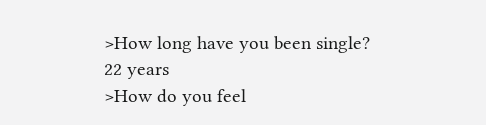>How long have you been single?
22 years
>How do you feel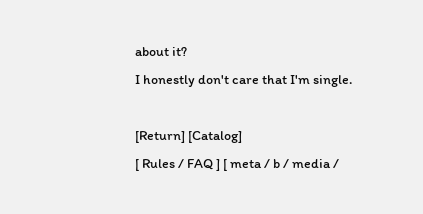about it?
I honestly don't care that I'm single.

[Return] [Catalog]
[ Rules / FAQ ] [ meta / b / media /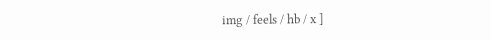img / feels / hb / x ]